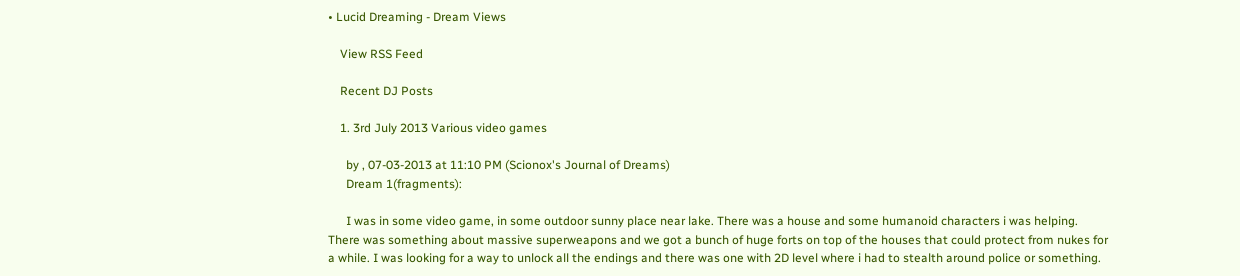• Lucid Dreaming - Dream Views

    View RSS Feed

    Recent DJ Posts

    1. 3rd July 2013 Various video games

      by , 07-03-2013 at 11:10 PM (Scionox's Journal of Dreams)
      Dream 1(fragments):

      I was in some video game, in some outdoor sunny place near lake. There was a house and some humanoid characters i was helping. There was something about massive superweapons and we got a bunch of huge forts on top of the houses that could protect from nukes for a while. I was looking for a way to unlock all the endings and there was one with 2D level where i had to stealth around police or something.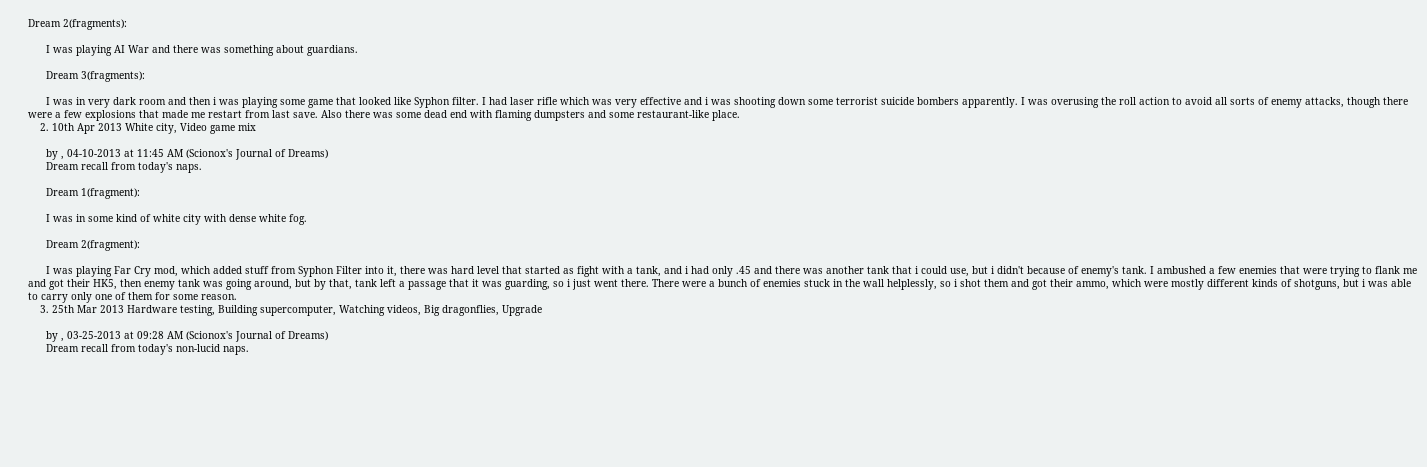Dream 2(fragments):

      I was playing AI War and there was something about guardians.

      Dream 3(fragments):

      I was in very dark room and then i was playing some game that looked like Syphon filter. I had laser rifle which was very effective and i was shooting down some terrorist suicide bombers apparently. I was overusing the roll action to avoid all sorts of enemy attacks, though there were a few explosions that made me restart from last save. Also there was some dead end with flaming dumpsters and some restaurant-like place.
    2. 10th Apr 2013 White city, Video game mix

      by , 04-10-2013 at 11:45 AM (Scionox's Journal of Dreams)
      Dream recall from today's naps.

      Dream 1(fragment):

      I was in some kind of white city with dense white fog.

      Dream 2(fragment):

      I was playing Far Cry mod, which added stuff from Syphon Filter into it, there was hard level that started as fight with a tank, and i had only .45 and there was another tank that i could use, but i didn't because of enemy's tank. I ambushed a few enemies that were trying to flank me and got their HK5, then enemy tank was going around, but by that, tank left a passage that it was guarding, so i just went there. There were a bunch of enemies stuck in the wall helplessly, so i shot them and got their ammo, which were mostly different kinds of shotguns, but i was able to carry only one of them for some reason.
    3. 25th Mar 2013 Hardware testing, Building supercomputer, Watching videos, Big dragonflies, Upgrade

      by , 03-25-2013 at 09:28 AM (Scionox's Journal of Dreams)
      Dream recall from today's non-lucid naps.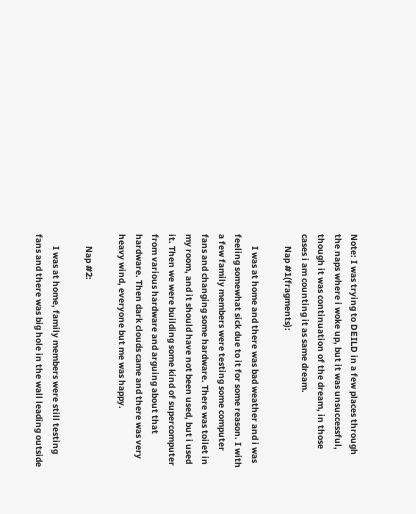Note: I was trying to DEILD in a few places through the naps where i woke up, but it was unsuccessful, though it was continuation of the dream, in those cases i am counting it as same dream.
      Nap #1(fragments):

      I was at home and there was bad weather and i was feeling somewhat sick due to it for some reason. I with a few family members were testing some computer fans and changing some hardware. There was toilet in my room, and it should have not been used, but i used it. Then we were building some kind of supercomputer from various hardware and arguing about that hardware. Then dark clouds came and there was very heavy wind, everyone but me was happy.

      Nap #2:

      I was at home, family members were still testing fans and there was big hole in the wall leading outside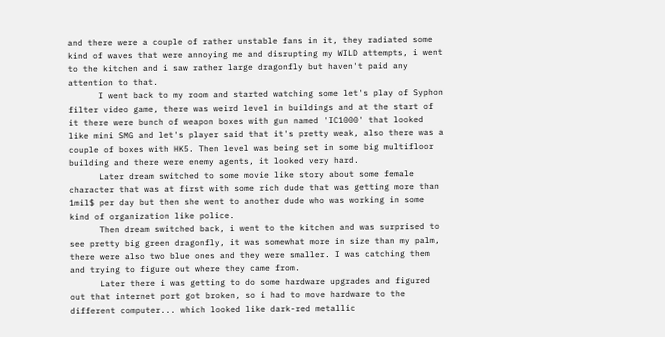and there were a couple of rather unstable fans in it, they radiated some kind of waves that were annoying me and disrupting my WILD attempts, i went to the kitchen and i saw rather large dragonfly but haven't paid any attention to that.
      I went back to my room and started watching some let's play of Syphon filter video game, there was weird level in buildings and at the start of it there were bunch of weapon boxes with gun named 'IC1000' that looked like mini SMG and let's player said that it's pretty weak, also there was a couple of boxes with HK5. Then level was being set in some big multifloor building and there were enemy agents, it looked very hard.
      Later dream switched to some movie like story about some female character that was at first with some rich dude that was getting more than 1mil$ per day but then she went to another dude who was working in some kind of organization like police.
      Then dream switched back, i went to the kitchen and was surprised to see pretty big green dragonfly, it was somewhat more in size than my palm, there were also two blue ones and they were smaller. I was catching them and trying to figure out where they came from.
      Later there i was getting to do some hardware upgrades and figured out that internet port got broken, so i had to move hardware to the different computer... which looked like dark-red metallic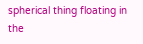spherical thing floating in the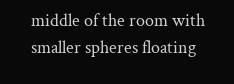middle of the room with smaller spheres floating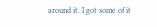around it. I got some of it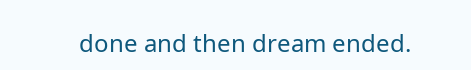done and then dream ended.